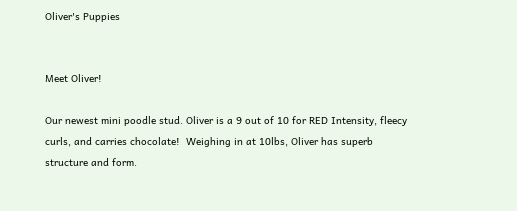Oliver's Puppies


Meet Oliver!

Our newest mini poodle stud. Oliver is a 9 out of 10 for RED Intensity, fleecy curls, and carries chocolate!  Weighing in at 10lbs, Oliver has superb structure and form.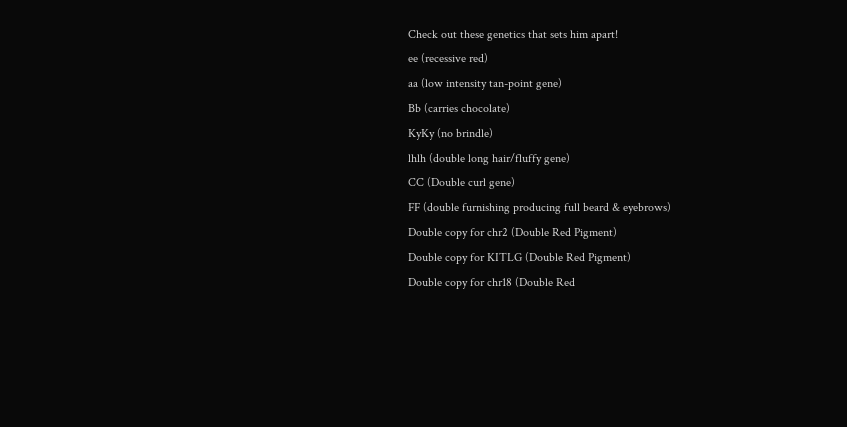Check out these genetics that sets him apart!
ee (recessive red)
aa (low intensity tan-point gene)
Bb (carries chocolate)
KyKy (no brindle)
lhlh (double long hair/fluffy gene)
CC (Double curl gene)
FF (double furnishing producing full beard & eyebrows)
Double copy for chr2 (Double Red Pigment)
Double copy for KITLG (Double Red Pigment)
Double copy for chr18 (Double Red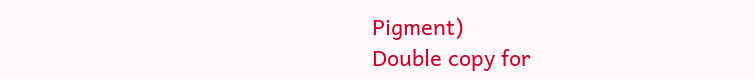Pigment)
Double copy for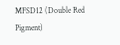MFSD12 (Double Red Pigment)